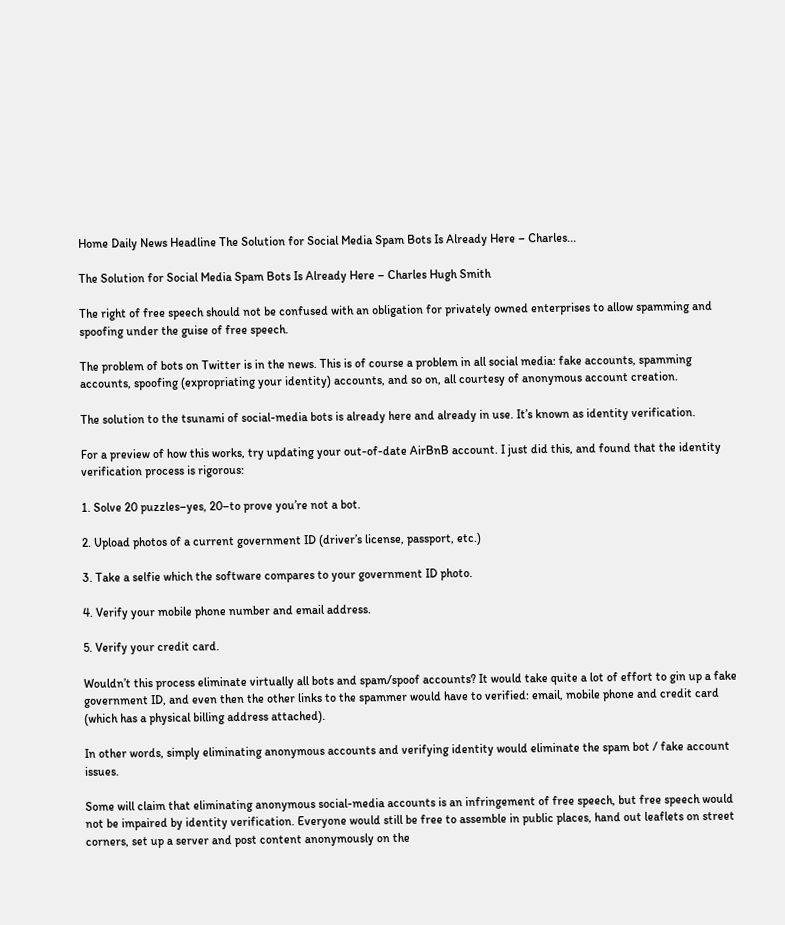Home Daily News Headline The Solution for Social Media Spam Bots Is Already Here – Charles...

The Solution for Social Media Spam Bots Is Already Here – Charles Hugh Smith

The right of free speech should not be confused with an obligation for privately owned enterprises to allow spamming and spoofing under the guise of free speech.

The problem of bots on Twitter is in the news. This is of course a problem in all social media: fake accounts, spamming accounts, spoofing (expropriating your identity) accounts, and so on, all courtesy of anonymous account creation.

The solution to the tsunami of social-media bots is already here and already in use. It’s known as identity verification.

For a preview of how this works, try updating your out-of-date AirBnB account. I just did this, and found that the identity verification process is rigorous:

1. Solve 20 puzzles–yes, 20–to prove you’re not a bot.

2. Upload photos of a current government ID (driver’s license, passport, etc.)

3. Take a selfie which the software compares to your government ID photo.

4. Verify your mobile phone number and email address.

5. Verify your credit card.

Wouldn’t this process eliminate virtually all bots and spam/spoof accounts? It would take quite a lot of effort to gin up a fake government ID, and even then the other links to the spammer would have to verified: email, mobile phone and credit card (which has a physical billing address attached).

In other words, simply eliminating anonymous accounts and verifying identity would eliminate the spam bot / fake account issues.

Some will claim that eliminating anonymous social-media accounts is an infringement of free speech, but free speech would not be impaired by identity verification. Everyone would still be free to assemble in public places, hand out leaflets on street corners, set up a server and post content anonymously on the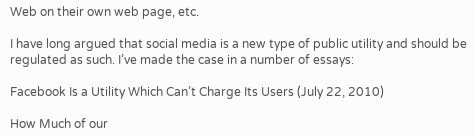Web on their own web page, etc.

I have long argued that social media is a new type of public utility and should be regulated as such. I’ve made the case in a number of essays:

Facebook Is a Utility Which Can’t Charge Its Users (July 22, 2010)

How Much of our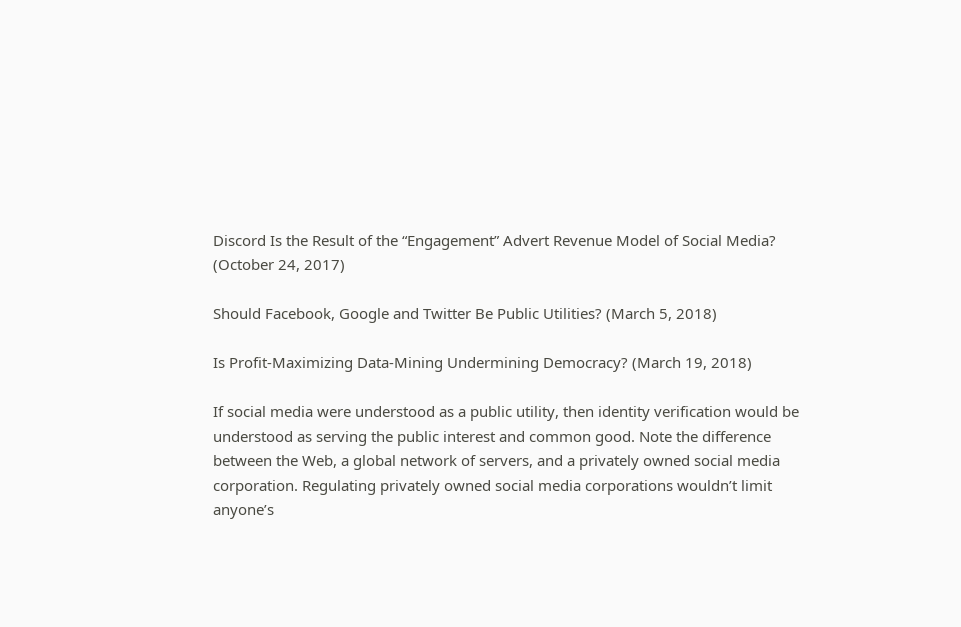Discord Is the Result of the “Engagement” Advert Revenue Model of Social Media? (October 24, 2017)

Should Facebook, Google and Twitter Be Public Utilities? (March 5, 2018)

Is Profit-Maximizing Data-Mining Undermining Democracy? (March 19, 2018)

If social media were understood as a public utility, then identity verification would be understood as serving the public interest and common good. Note the difference between the Web, a global network of servers, and a privately owned social media corporation. Regulating privately owned social media corporations wouldn’t limit anyone’s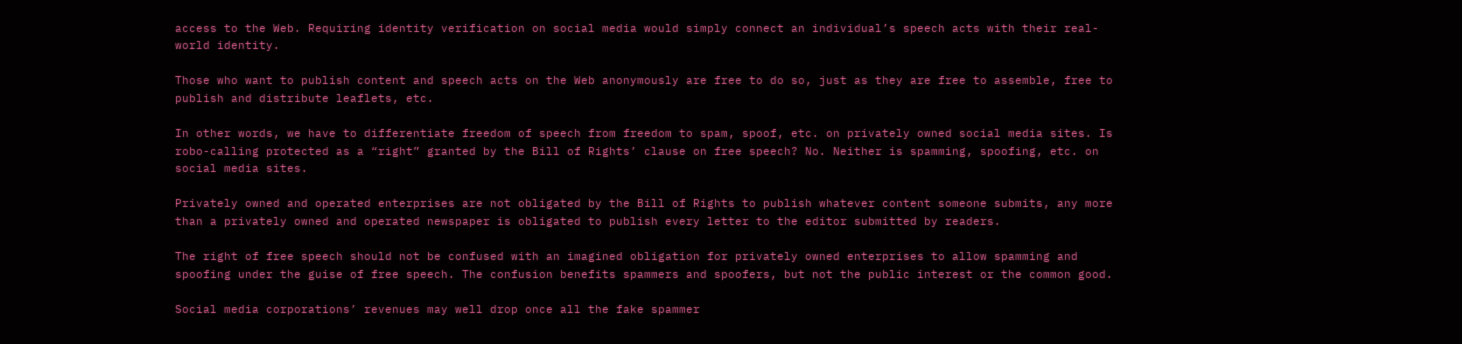access to the Web. Requiring identity verification on social media would simply connect an individual’s speech acts with their real-world identity.

Those who want to publish content and speech acts on the Web anonymously are free to do so, just as they are free to assemble, free to publish and distribute leaflets, etc.

In other words, we have to differentiate freedom of speech from freedom to spam, spoof, etc. on privately owned social media sites. Is robo-calling protected as a “right” granted by the Bill of Rights’ clause on free speech? No. Neither is spamming, spoofing, etc. on social media sites.

Privately owned and operated enterprises are not obligated by the Bill of Rights to publish whatever content someone submits, any more than a privately owned and operated newspaper is obligated to publish every letter to the editor submitted by readers.

The right of free speech should not be confused with an imagined obligation for privately owned enterprises to allow spamming and spoofing under the guise of free speech. The confusion benefits spammers and spoofers, but not the public interest or the common good.

Social media corporations’ revenues may well drop once all the fake spammer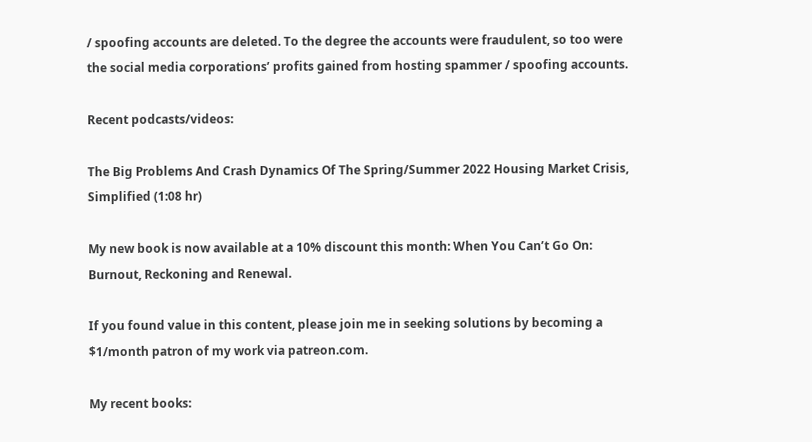/ spoofing accounts are deleted. To the degree the accounts were fraudulent, so too were the social media corporations’ profits gained from hosting spammer / spoofing accounts.

Recent podcasts/videos:

The Big Problems And Crash Dynamics Of The Spring/Summer 2022 Housing Market Crisis, Simplified (1:08 hr)

My new book is now available at a 10% discount this month: When You Can’t Go On: Burnout, Reckoning and Renewal.

If you found value in this content, please join me in seeking solutions by becoming a $1/month patron of my work via patreon.com.

My recent books: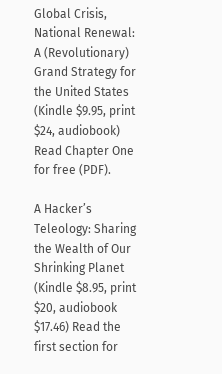Global Crisis, National Renewal: A (Revolutionary) Grand Strategy for the United States (Kindle $9.95, print $24, audiobook) Read Chapter One for free (PDF).

A Hacker’s Teleology: Sharing the Wealth of Our Shrinking Planet (Kindle $8.95, print $20, audiobook $17.46) Read the first section for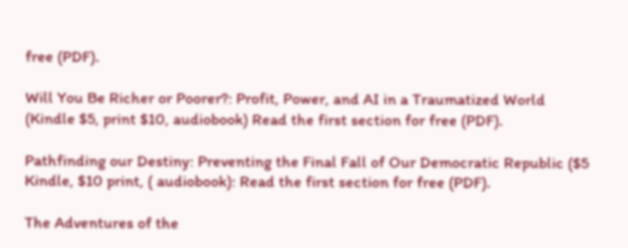free (PDF).

Will You Be Richer or Poorer?: Profit, Power, and AI in a Traumatized World
(Kindle $5, print $10, audiobook) Read the first section for free (PDF).

Pathfinding our Destiny: Preventing the Final Fall of Our Democratic Republic ($5 Kindle, $10 print, ( audiobook): Read the first section for free (PDF).

The Adventures of the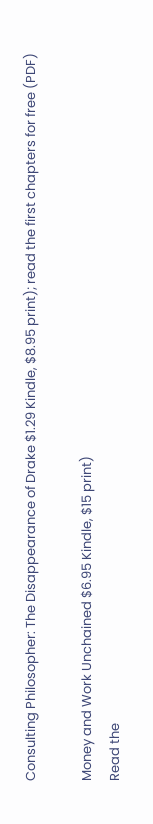Consulting Philosopher: The Disappearance of Drake $1.29 Kindle, $8.95 print); read the first chapters for free (PDF)

Money and Work Unchained $6.95 Kindle, $15 print)
Read the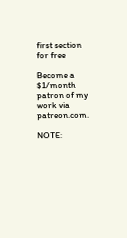first section for free

Become a $1/month patron of my work via patreon.com.

NOTE: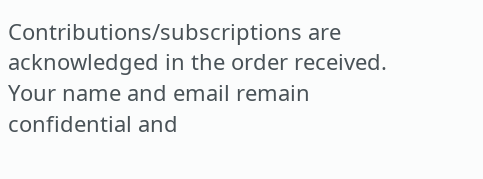Contributions/subscriptions are acknowledged in the order received. Your name and email remain confidential and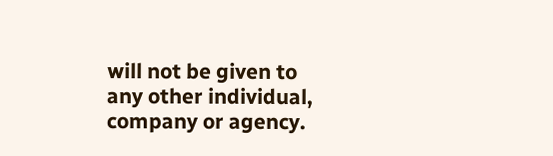will not be given to any other individual, company or agency.